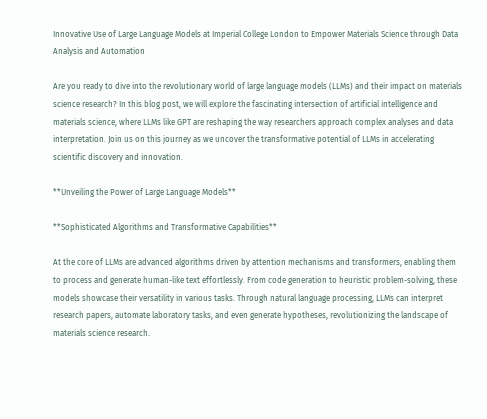Innovative Use of Large Language Models at Imperial College London to Empower Materials Science through Data Analysis and Automation

Are you ready to dive into the revolutionary world of large language models (LLMs) and their impact on materials science research? In this blog post, we will explore the fascinating intersection of artificial intelligence and materials science, where LLMs like GPT are reshaping the way researchers approach complex analyses and data interpretation. Join us on this journey as we uncover the transformative potential of LLMs in accelerating scientific discovery and innovation.

**Unveiling the Power of Large Language Models**

**Sophisticated Algorithms and Transformative Capabilities**

At the core of LLMs are advanced algorithms driven by attention mechanisms and transformers, enabling them to process and generate human-like text effortlessly. From code generation to heuristic problem-solving, these models showcase their versatility in various tasks. Through natural language processing, LLMs can interpret research papers, automate laboratory tasks, and even generate hypotheses, revolutionizing the landscape of materials science research.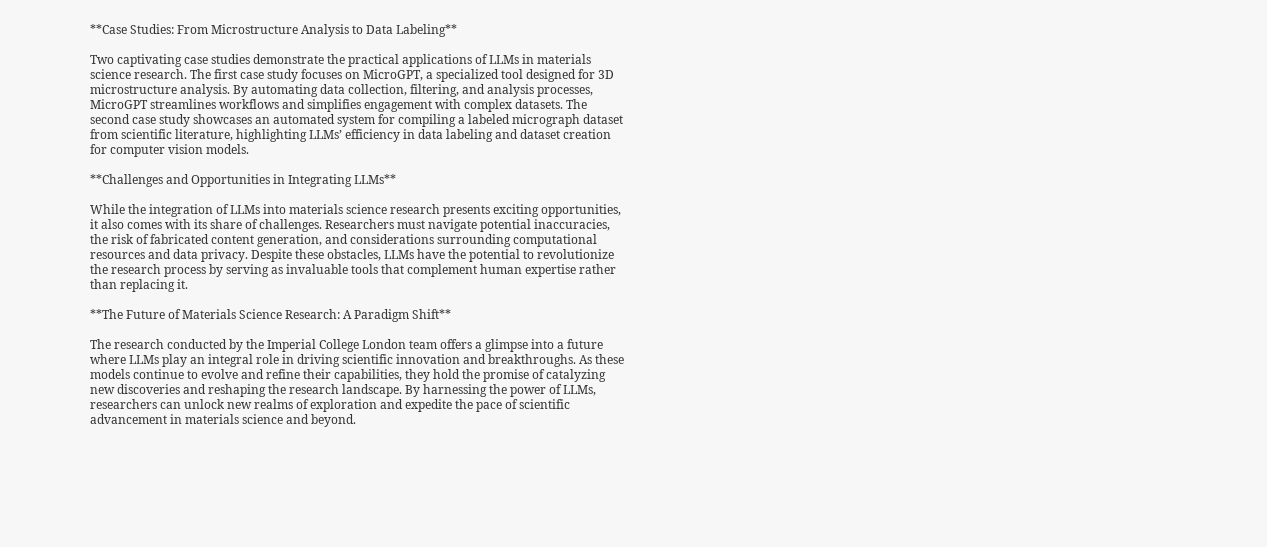**Case Studies: From Microstructure Analysis to Data Labeling**

Two captivating case studies demonstrate the practical applications of LLMs in materials science research. The first case study focuses on MicroGPT, a specialized tool designed for 3D microstructure analysis. By automating data collection, filtering, and analysis processes, MicroGPT streamlines workflows and simplifies engagement with complex datasets. The second case study showcases an automated system for compiling a labeled micrograph dataset from scientific literature, highlighting LLMs’ efficiency in data labeling and dataset creation for computer vision models.

**Challenges and Opportunities in Integrating LLMs**

While the integration of LLMs into materials science research presents exciting opportunities, it also comes with its share of challenges. Researchers must navigate potential inaccuracies, the risk of fabricated content generation, and considerations surrounding computational resources and data privacy. Despite these obstacles, LLMs have the potential to revolutionize the research process by serving as invaluable tools that complement human expertise rather than replacing it.

**The Future of Materials Science Research: A Paradigm Shift**

The research conducted by the Imperial College London team offers a glimpse into a future where LLMs play an integral role in driving scientific innovation and breakthroughs. As these models continue to evolve and refine their capabilities, they hold the promise of catalyzing new discoveries and reshaping the research landscape. By harnessing the power of LLMs, researchers can unlock new realms of exploration and expedite the pace of scientific advancement in materials science and beyond.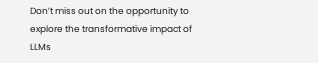Don’t miss out on the opportunity to explore the transformative impact of LLMs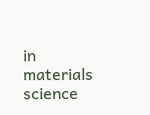in materials science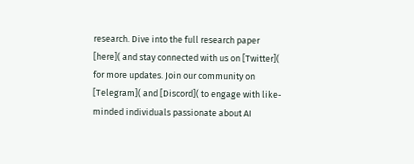research. Dive into the full research paper [here]( and stay connected with us on [Twitter]( for more updates. Join our community on [Telegram]( and [Discord]( to engage with like-minded individuals passionate about AI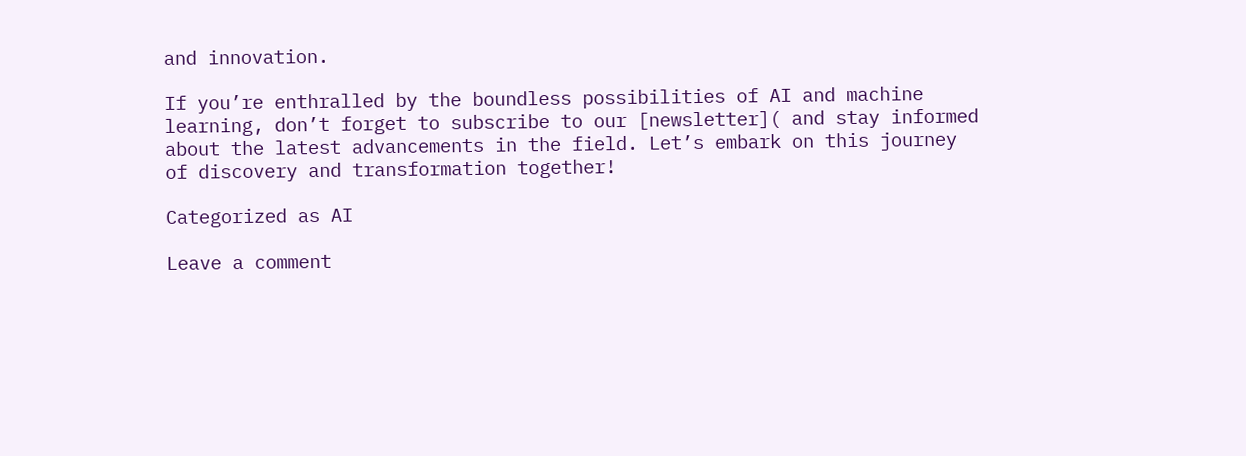and innovation.

If you’re enthralled by the boundless possibilities of AI and machine learning, don’t forget to subscribe to our [newsletter]( and stay informed about the latest advancements in the field. Let’s embark on this journey of discovery and transformation together!

Categorized as AI

Leave a comment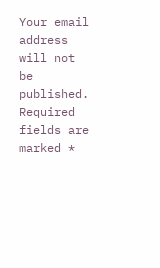Your email address will not be published. Required fields are marked *